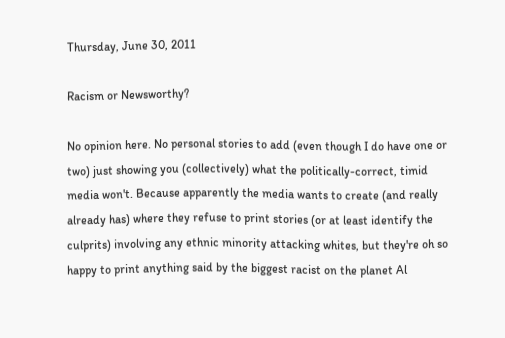Thursday, June 30, 2011

Racism or Newsworthy?

No opinion here. No personal stories to add (even though I do have one or two) just showing you (collectively) what the politically-correct, timid media won't. Because apparently the media wants to create (and really already has) where they refuse to print stories (or at least identify the culprits) involving any ethnic minority attacking whites, but they're oh so happy to print anything said by the biggest racist on the planet Al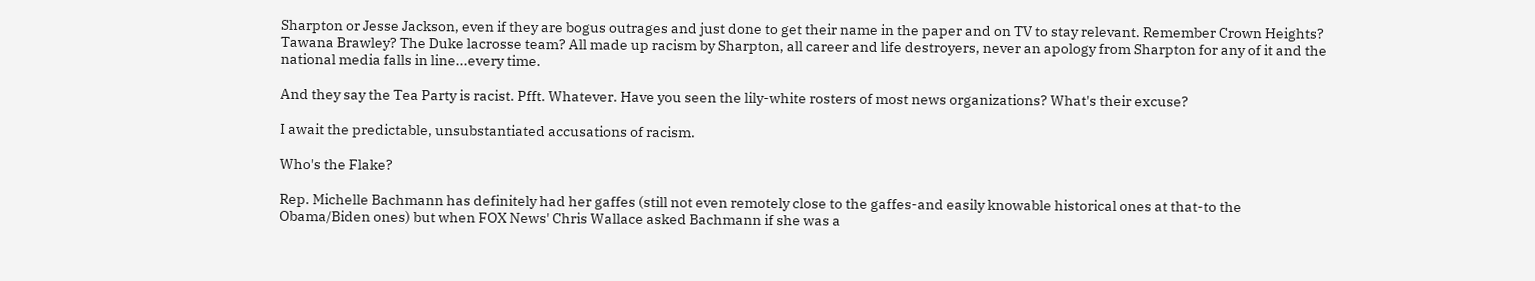Sharpton or Jesse Jackson, even if they are bogus outrages and just done to get their name in the paper and on TV to stay relevant. Remember Crown Heights? Tawana Brawley? The Duke lacrosse team? All made up racism by Sharpton, all career and life destroyers, never an apology from Sharpton for any of it and the national media falls in line...every time.

And they say the Tea Party is racist. Pfft. Whatever. Have you seen the lily-white rosters of most news organizations? What's their excuse?

I await the predictable, unsubstantiated accusations of racism.

Who's the Flake?

Rep. Michelle Bachmann has definitely had her gaffes (still not even remotely close to the gaffes-and easily knowable historical ones at that-to the Obama/Biden ones) but when FOX News' Chris Wallace asked Bachmann if she was a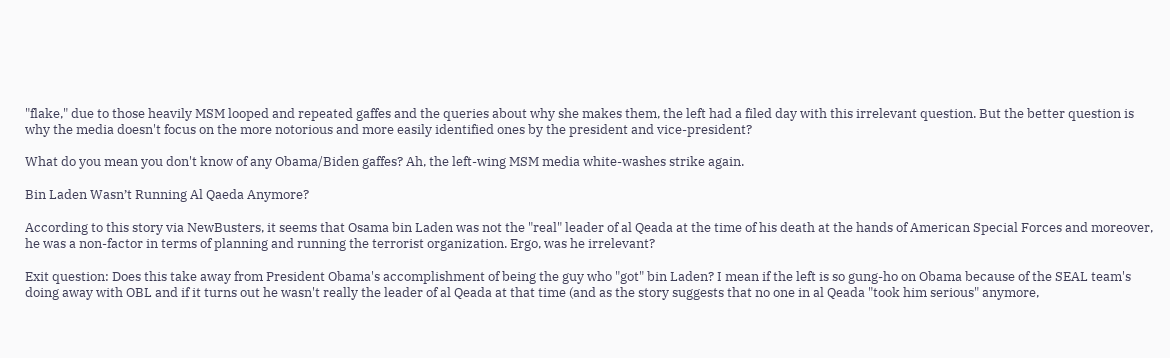"flake," due to those heavily MSM looped and repeated gaffes and the queries about why she makes them, the left had a filed day with this irrelevant question. But the better question is why the media doesn't focus on the more notorious and more easily identified ones by the president and vice-president?

What do you mean you don't know of any Obama/Biden gaffes? Ah, the left-wing MSM media white-washes strike again.

Bin Laden Wasn’t Running Al Qaeda Anymore?

According to this story via NewBusters, it seems that Osama bin Laden was not the "real" leader of al Qeada at the time of his death at the hands of American Special Forces and moreover, he was a non-factor in terms of planning and running the terrorist organization. Ergo, was he irrelevant?

Exit question: Does this take away from President Obama's accomplishment of being the guy who "got" bin Laden? I mean if the left is so gung-ho on Obama because of the SEAL team's doing away with OBL and if it turns out he wasn't really the leader of al Qeada at that time (and as the story suggests that no one in al Qeada "took him serious" anymore,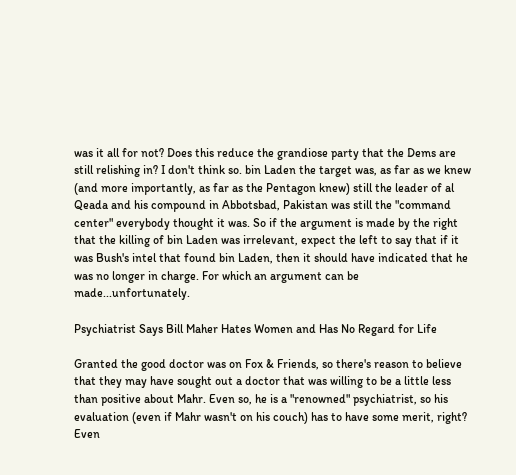was it all for not? Does this reduce the grandiose party that the Dems are still relishing in? I don't think so. bin Laden the target was, as far as we knew (and more importantly, as far as the Pentagon knew) still the leader of al Qeada and his compound in Abbotsbad, Pakistan was still the "command center" everybody thought it was. So if the argument is made by the right that the killing of bin Laden was irrelevant, expect the left to say that if it was Bush's intel that found bin Laden, then it should have indicated that he was no longer in charge. For which an argument can be made...unfortunately.

Psychiatrist Says Bill Maher Hates Women and Has No Regard for Life

Granted the good doctor was on Fox & Friends, so there's reason to believe that they may have sought out a doctor that was willing to be a little less than positive about Mahr. Even so, he is a "renowned" psychiatrist, so his evaluation (even if Mahr wasn't on his couch) has to have some merit, right?
Even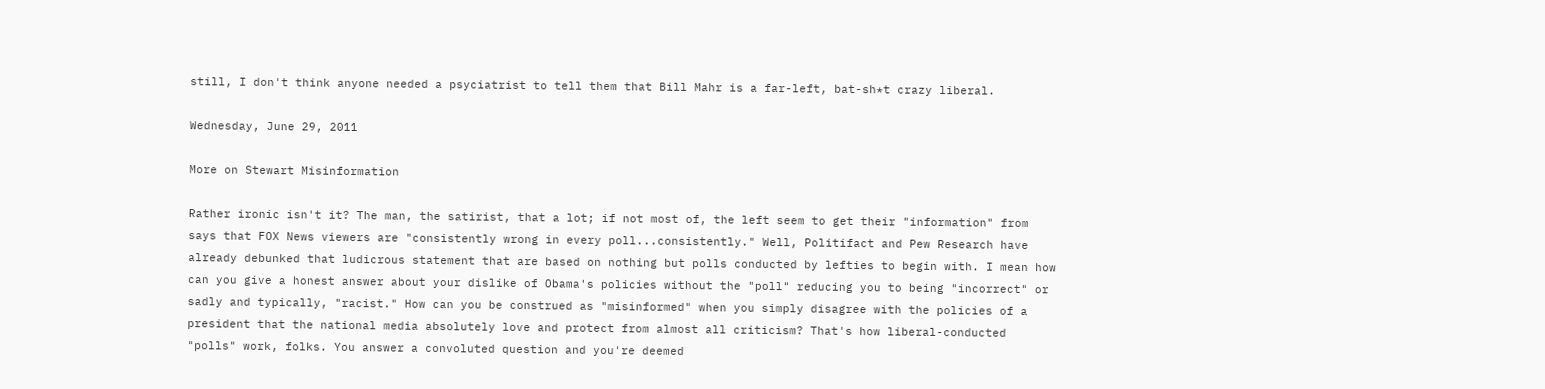still, I don't think anyone needed a psyciatrist to tell them that Bill Mahr is a far-left, bat-sh*t crazy liberal.

Wednesday, June 29, 2011

More on Stewart Misinformation

Rather ironic isn't it? The man, the satirist, that a lot; if not most of, the left seem to get their "information" from says that FOX News viewers are "consistently wrong in every poll...consistently." Well, Politifact and Pew Research have already debunked that ludicrous statement that are based on nothing but polls conducted by lefties to begin with. I mean how can you give a honest answer about your dislike of Obama's policies without the "poll" reducing you to being "incorrect" or sadly and typically, "racist." How can you be construed as "misinformed" when you simply disagree with the policies of a president that the national media absolutely love and protect from almost all criticism? That's how liberal-conducted "polls" work, folks. You answer a convoluted question and you're deemed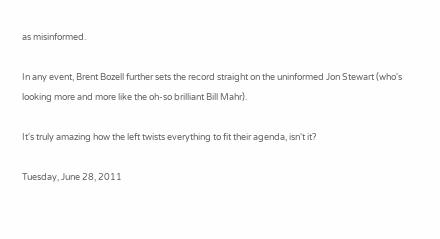as misinformed.

In any event, Brent Bozell further sets the record straight on the uninformed Jon Stewart (who's looking more and more like the oh-so brilliant Bill Mahr).

It's truly amazing how the left twists everything to fit their agenda, isn't it?

Tuesday, June 28, 2011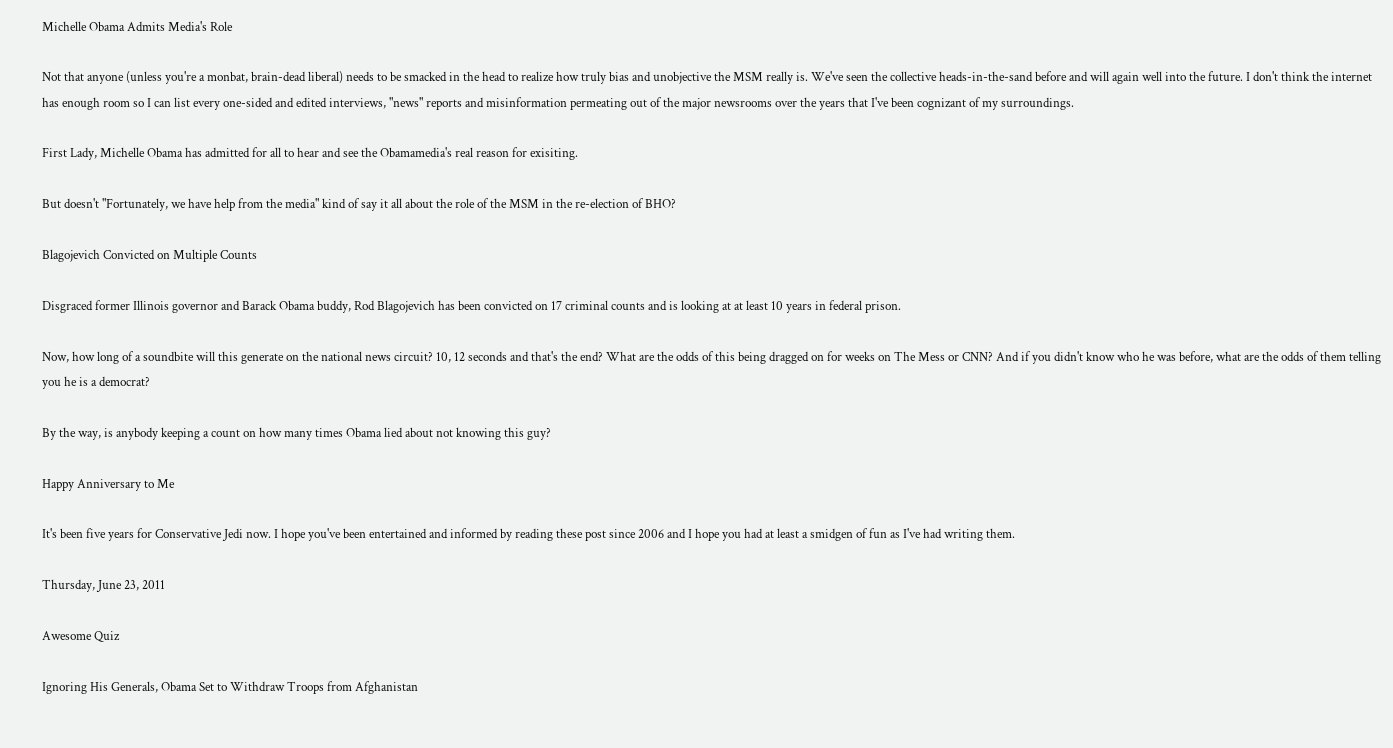Michelle Obama Admits Media's Role

Not that anyone (unless you're a monbat, brain-dead liberal) needs to be smacked in the head to realize how truly bias and unobjective the MSM really is. We've seen the collective heads-in-the-sand before and will again well into the future. I don't think the internet has enough room so I can list every one-sided and edited interviews, "news" reports and misinformation permeating out of the major newsrooms over the years that I've been cognizant of my surroundings.

First Lady, Michelle Obama has admitted for all to hear and see the Obamamedia's real reason for exisiting.

But doesn't "Fortunately, we have help from the media" kind of say it all about the role of the MSM in the re-election of BHO?

Blagojevich Convicted on Multiple Counts

Disgraced former Illinois governor and Barack Obama buddy, Rod Blagojevich has been convicted on 17 criminal counts and is looking at at least 10 years in federal prison.

Now, how long of a soundbite will this generate on the national news circuit? 10, 12 seconds and that's the end? What are the odds of this being dragged on for weeks on The Mess or CNN? And if you didn't know who he was before, what are the odds of them telling you he is a democrat?

By the way, is anybody keeping a count on how many times Obama lied about not knowing this guy?

Happy Anniversary to Me

It's been five years for Conservative Jedi now. I hope you've been entertained and informed by reading these post since 2006 and I hope you had at least a smidgen of fun as I've had writing them.

Thursday, June 23, 2011

Awesome Quiz

Ignoring His Generals, Obama Set to Withdraw Troops from Afghanistan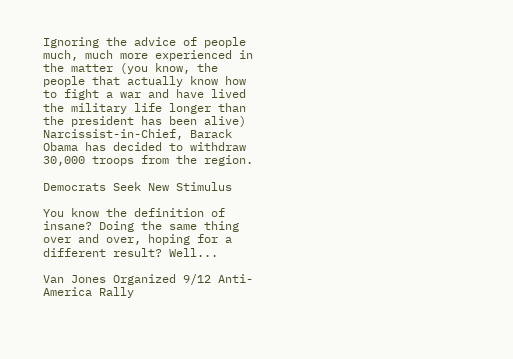Ignoring the advice of people much, much more experienced in the matter (you know, the people that actually know how to fight a war and have lived the military life longer than the president has been alive) Narcissist-in-Chief, Barack Obama has decided to withdraw 30,000 troops from the region.

Democrats Seek New Stimulus

You know the definition of insane? Doing the same thing over and over, hoping for a different result? Well...

Van Jones Organized 9/12 Anti-America Rally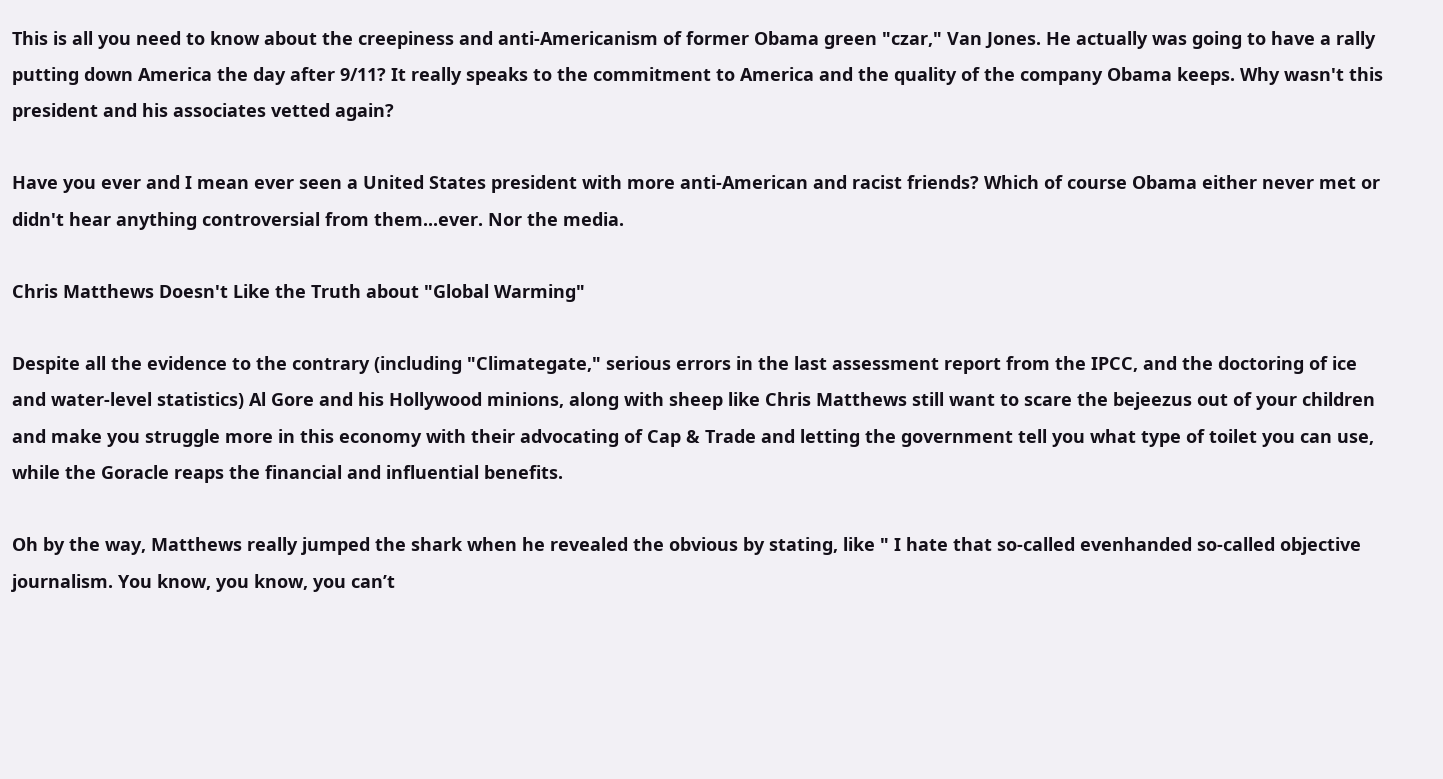This is all you need to know about the creepiness and anti-Americanism of former Obama green "czar," Van Jones. He actually was going to have a rally putting down America the day after 9/11? It really speaks to the commitment to America and the quality of the company Obama keeps. Why wasn't this president and his associates vetted again?

Have you ever and I mean ever seen a United States president with more anti-American and racist friends? Which of course Obama either never met or didn't hear anything controversial from them...ever. Nor the media.

Chris Matthews Doesn't Like the Truth about "Global Warming"

Despite all the evidence to the contrary (including "Climategate," serious errors in the last assessment report from the IPCC, and the doctoring of ice and water-level statistics) Al Gore and his Hollywood minions, along with sheep like Chris Matthews still want to scare the bejeezus out of your children and make you struggle more in this economy with their advocating of Cap & Trade and letting the government tell you what type of toilet you can use, while the Goracle reaps the financial and influential benefits.

Oh by the way, Matthews really jumped the shark when he revealed the obvious by stating, like " I hate that so-called evenhanded so-called objective journalism. You know, you know, you can’t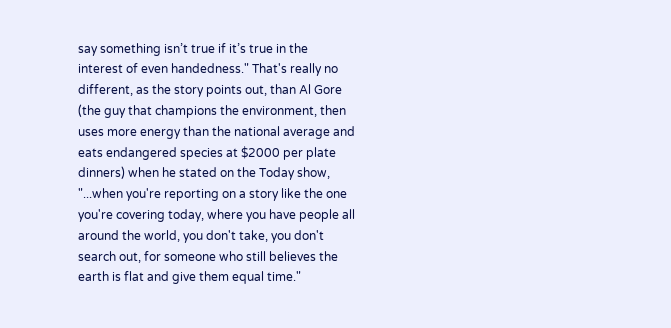say something isn’t true if it’s true in the interest of even handedness." That's really no different, as the story points out, than Al Gore (the guy that champions the environment, then uses more energy than the national average and eats endangered species at $2000 per plate dinners) when he stated on the Today show, "...when you're reporting on a story like the one you're covering today, where you have people all around the world, you don't take, you don't search out, for someone who still believes the earth is flat and give them equal time."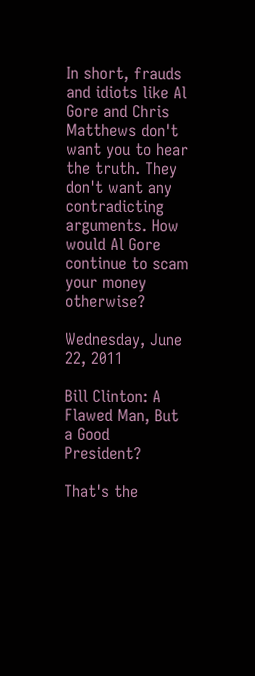In short, frauds and idiots like Al Gore and Chris Matthews don't want you to hear the truth. They don't want any contradicting arguments. How would Al Gore continue to scam your money otherwise?

Wednesday, June 22, 2011

Bill Clinton: A Flawed Man, But a Good President?

That's the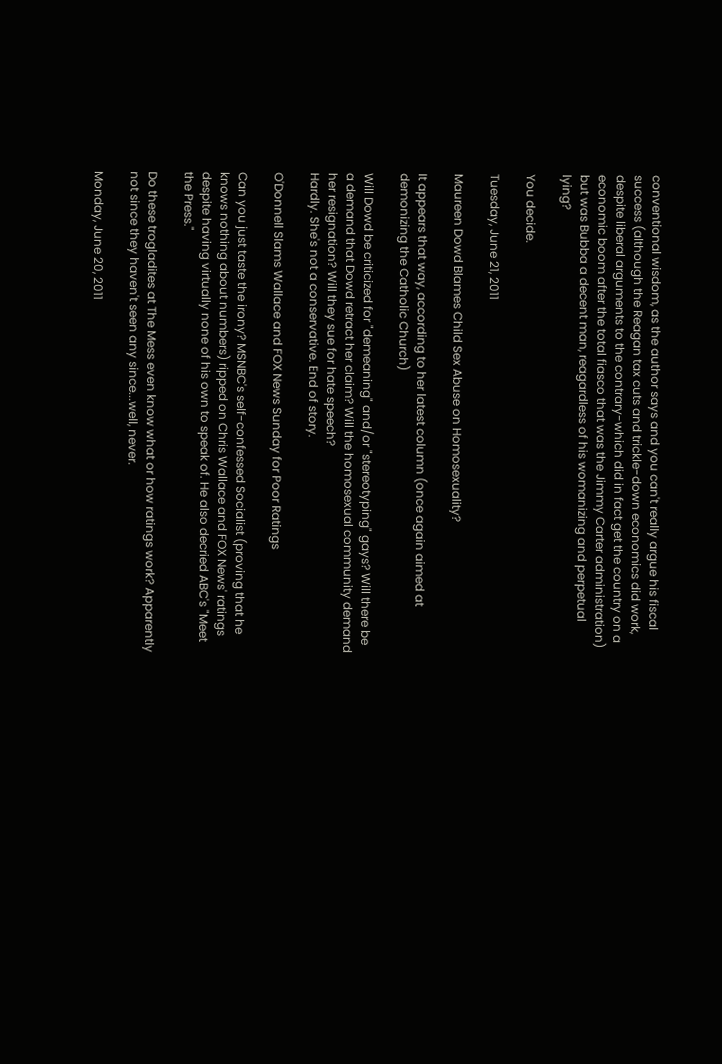conventional wisdom, as the author says and you can't really argue his fiscal success (although the Reagan tax cuts and trickle-down economics did work, despite liberal arguments to the contrary-which did in fact get the country on a economic boom after the total fiasco that was the Jimmy Carter administration) but was Bubba a decent man, reagardless of his womanizing and perpetual lying?

You decide.

Tuesday, June 21, 2011

Maureen Dowd Blames Child Sex Abuse on Homosexuality?

It appears that way, according to her latest column (once again aimed at demonizing the Catholic Church)

Will Dowd be criticized for "demeaning" and/or "stereotyping" gays? Will there be a demand that Dowd retract her claim? Will the homosexual community demand her resignation? Will they sue for hate speech?
Hardly. She's not a conservative. End of story.

O'Donnell Slams Wallace and FOX News Sunday for Poor Ratings

Can you just taste the irony? MSNBC's self-confessed Socialist (proving that he knows nothing about numbers) ripped on Chris Wallace and FOX News' ratings despite having virtually none of his own to speak of. He also decried ABC's "Meet the Press."

Do these trogladites at The Mess even know what or how ratings work? Apparently not since they haven't seen any since...well, never.

Monday, June 20, 2011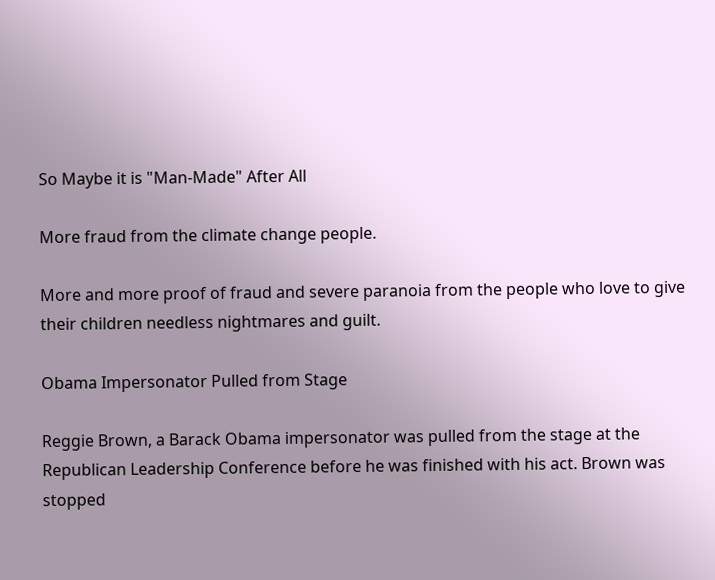So Maybe it is "Man-Made" After All

More fraud from the climate change people.

More and more proof of fraud and severe paranoia from the people who love to give their children needless nightmares and guilt.

Obama Impersonator Pulled from Stage

Reggie Brown, a Barack Obama impersonator was pulled from the stage at the Republican Leadership Conference before he was finished with his act. Brown was stopped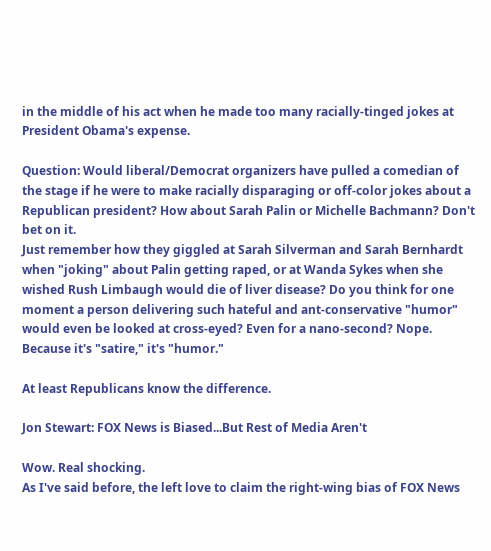in the middle of his act when he made too many racially-tinged jokes at President Obama's expense.

Question: Would liberal/Democrat organizers have pulled a comedian of the stage if he were to make racially disparaging or off-color jokes about a Republican president? How about Sarah Palin or Michelle Bachmann? Don't bet on it.
Just remember how they giggled at Sarah Silverman and Sarah Bernhardt when "joking" about Palin getting raped, or at Wanda Sykes when she wished Rush Limbaugh would die of liver disease? Do you think for one moment a person delivering such hateful and ant-conservative "humor" would even be looked at cross-eyed? Even for a nano-second? Nope. Because it's "satire," it's "humor."

At least Republicans know the difference.

Jon Stewart: FOX News is Biased...But Rest of Media Aren't

Wow. Real shocking.
As I've said before, the left love to claim the right-wing bias of FOX News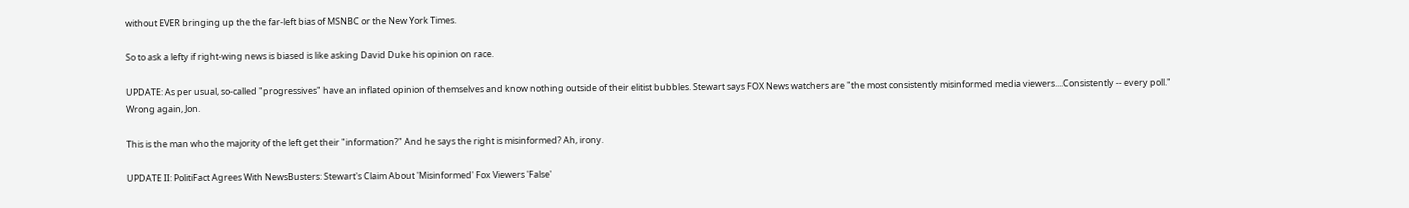without EVER bringing up the the far-left bias of MSNBC or the New York Times.

So to ask a lefty if right-wing news is biased is like asking David Duke his opinion on race.

UPDATE: As per usual, so-called "progressives" have an inflated opinion of themselves and know nothing outside of their elitist bubbles. Stewart says FOX News watchers are "the most consistently misinformed media viewers....Consistently -- every poll."
Wrong again, Jon.

This is the man who the majority of the left get their "information?" And he says the right is misinformed? Ah, irony.

UPDATE II: PolitiFact Agrees With NewsBusters: Stewart's Claim About 'Misinformed' Fox Viewers 'False'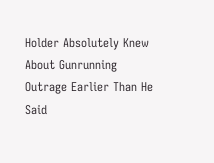Holder Absolutely Knew About Gunrunning Outrage Earlier Than He Said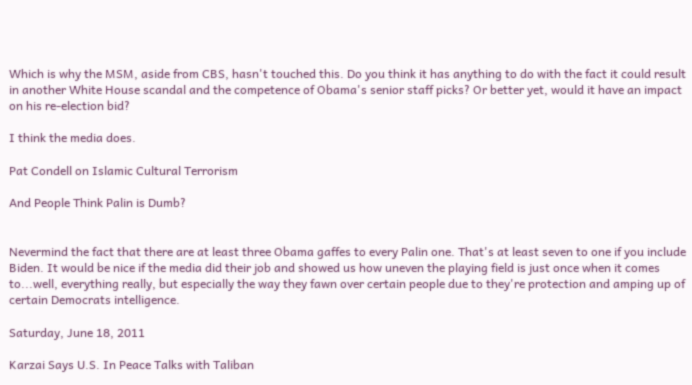Which is why the MSM, aside from CBS, hasn't touched this. Do you think it has anything to do with the fact it could result in another White House scandal and the competence of Obama's senior staff picks? Or better yet, would it have an impact on his re-election bid?

I think the media does.

Pat Condell on Islamic Cultural Terrorism

And People Think Palin is Dumb?


Nevermind the fact that there are at least three Obama gaffes to every Palin one. That's at least seven to one if you include Biden. It would be nice if the media did their job and showed us how uneven the playing field is just once when it comes to...well, everything really, but especially the way they fawn over certain people due to they're protection and amping up of certain Democrats intelligence.

Saturday, June 18, 2011

Karzai Says U.S. In Peace Talks with Taliban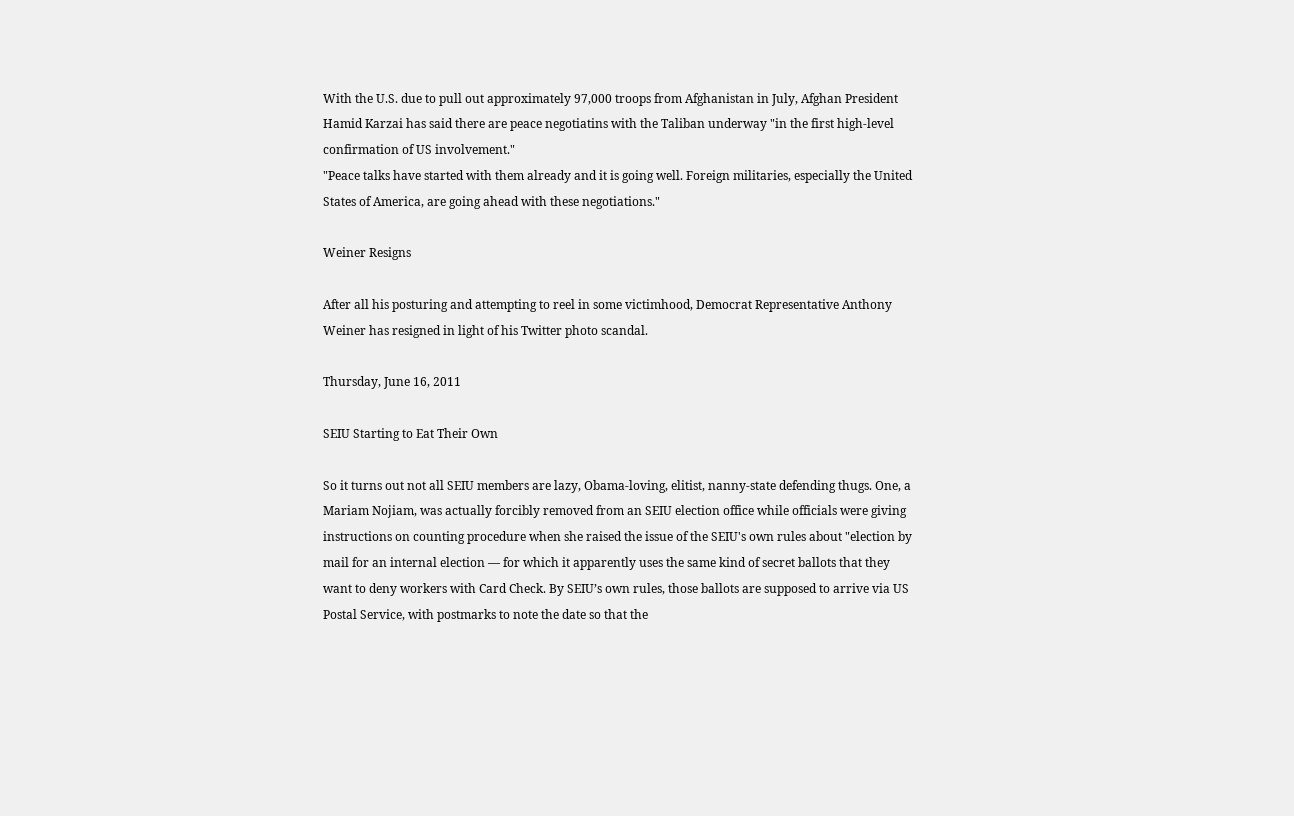With the U.S. due to pull out approximately 97,000 troops from Afghanistan in July, Afghan President Hamid Karzai has said there are peace negotiatins with the Taliban underway "in the first high-level confirmation of US involvement."
"Peace talks have started with them already and it is going well. Foreign militaries, especially the United States of America, are going ahead with these negotiations."

Weiner Resigns

After all his posturing and attempting to reel in some victimhood, Democrat Representative Anthony Weiner has resigned in light of his Twitter photo scandal.

Thursday, June 16, 2011

SEIU Starting to Eat Their Own

So it turns out not all SEIU members are lazy, Obama-loving, elitist, nanny-state defending thugs. One, a Mariam Nojiam, was actually forcibly removed from an SEIU election office while officials were giving instructions on counting procedure when she raised the issue of the SEIU's own rules about "election by mail for an internal election — for which it apparently uses the same kind of secret ballots that they want to deny workers with Card Check. By SEIU’s own rules, those ballots are supposed to arrive via US Postal Service, with postmarks to note the date so that the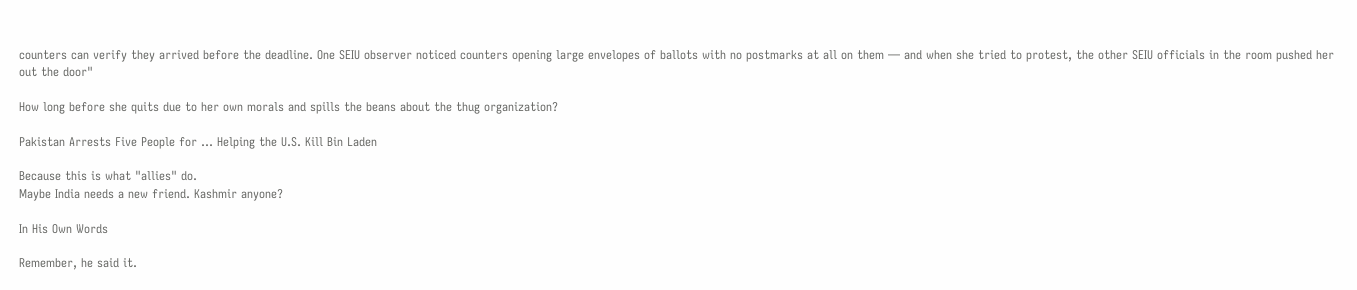counters can verify they arrived before the deadline. One SEIU observer noticed counters opening large envelopes of ballots with no postmarks at all on them — and when she tried to protest, the other SEIU officials in the room pushed her out the door"

How long before she quits due to her own morals and spills the beans about the thug organization?

Pakistan Arrests Five People for … Helping the U.S. Kill Bin Laden

Because this is what "allies" do.
Maybe India needs a new friend. Kashmir anyone?

In His Own Words

Remember, he said it.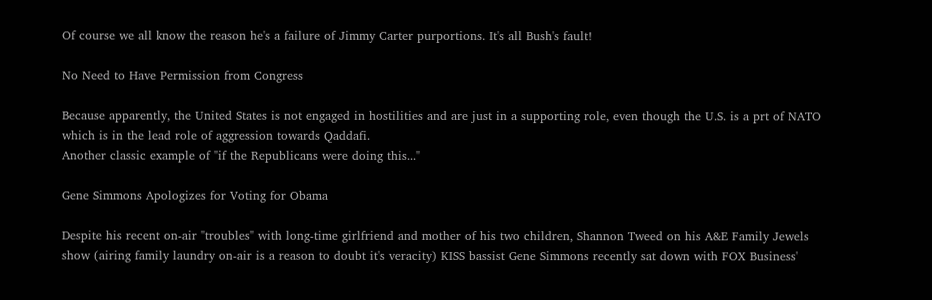Of course we all know the reason he's a failure of Jimmy Carter purportions. It's all Bush's fault!

No Need to Have Permission from Congress

Because apparently, the United States is not engaged in hostilities and are just in a supporting role, even though the U.S. is a prt of NATO which is in the lead role of aggression towards Qaddafi.
Another classic example of "if the Republicans were doing this..."

Gene Simmons Apologizes for Voting for Obama

Despite his recent on-air "troubles" with long-time girlfriend and mother of his two children, Shannon Tweed on his A&E Family Jewels show (airing family laundry on-air is a reason to doubt it's veracity) KISS bassist Gene Simmons recently sat down with FOX Business'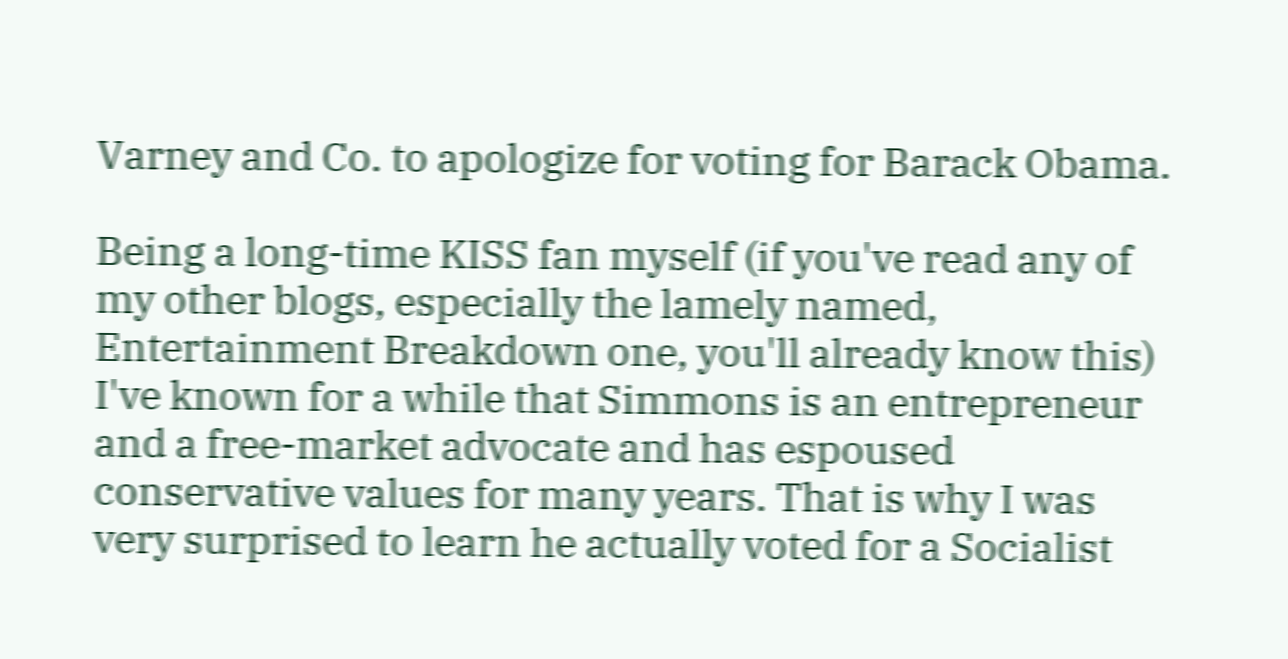Varney and Co. to apologize for voting for Barack Obama.

Being a long-time KISS fan myself (if you've read any of my other blogs, especially the lamely named, Entertainment Breakdown one, you'll already know this) I've known for a while that Simmons is an entrepreneur and a free-market advocate and has espoused conservative values for many years. That is why I was very surprised to learn he actually voted for a Socialist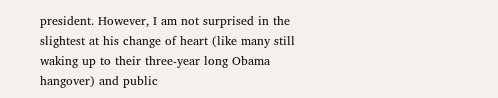president. However, I am not surprised in the slightest at his change of heart (like many still waking up to their three-year long Obama hangover) and public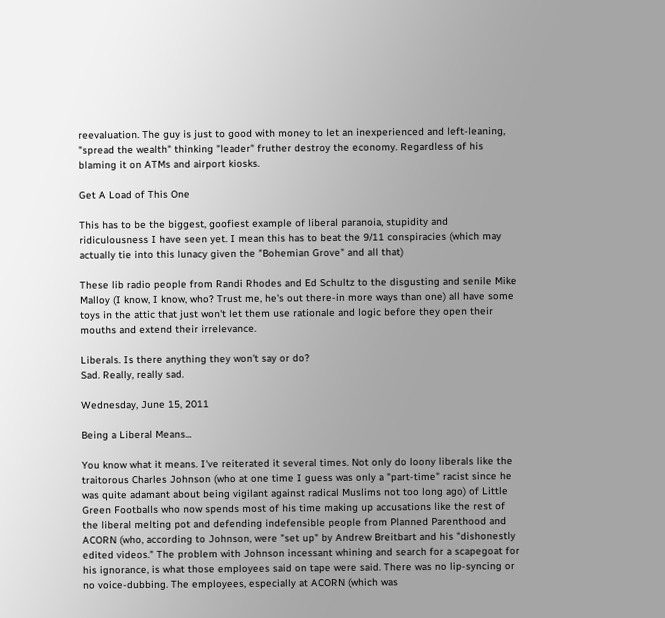reevaluation. The guy is just to good with money to let an inexperienced and left-leaning, "spread the wealth" thinking "leader" fruther destroy the economy. Regardless of his blaming it on ATMs and airport kiosks.

Get A Load of This One

This has to be the biggest, goofiest example of liberal paranoia, stupidity and ridiculousness I have seen yet. I mean this has to beat the 9/11 conspiracies (which may actually tie into this lunacy given the "Bohemian Grove" and all that)

These lib radio people from Randi Rhodes and Ed Schultz to the disgusting and senile Mike Malloy (I know, I know, who? Trust me, he's out there-in more ways than one) all have some toys in the attic that just won't let them use rationale and logic before they open their mouths and extend their irrelevance.

Liberals. Is there anything they won't say or do?
Sad. Really, really sad.

Wednesday, June 15, 2011

Being a Liberal Means...

You know what it means. I've reiterated it several times. Not only do loony liberals like the traitorous Charles Johnson (who at one time I guess was only a "part-time" racist since he was quite adamant about being vigilant against radical Muslims not too long ago) of Little Green Footballs who now spends most of his time making up accusations like the rest of the liberal melting pot and defending indefensible people from Planned Parenthood and ACORN (who, according to Johnson, were "set up" by Andrew Breitbart and his "dishonestly edited videos." The problem with Johnson incessant whining and search for a scapegoat for his ignorance, is what those employees said on tape were said. There was no lip-syncing or no voice-dubbing. The employees, especially at ACORN (which was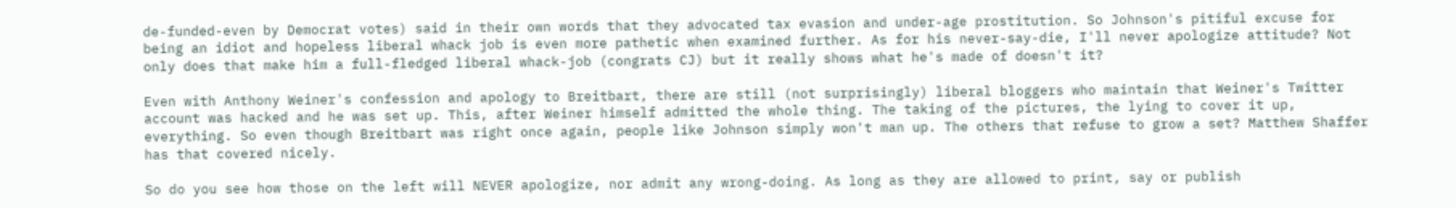de-funded-even by Democrat votes) said in their own words that they advocated tax evasion and under-age prostitution. So Johnson's pitiful excuse for being an idiot and hopeless liberal whack job is even more pathetic when examined further. As for his never-say-die, I'll never apologize attitude? Not only does that make him a full-fledged liberal whack-job (congrats CJ) but it really shows what he's made of doesn't it?

Even with Anthony Weiner's confession and apology to Breitbart, there are still (not surprisingly) liberal bloggers who maintain that Weiner's Twitter account was hacked and he was set up. This, after Weiner himself admitted the whole thing. The taking of the pictures, the lying to cover it up, everything. So even though Breitbart was right once again, people like Johnson simply won't man up. The others that refuse to grow a set? Matthew Shaffer has that covered nicely.

So do you see how those on the left will NEVER apologize, nor admit any wrong-doing. As long as they are allowed to print, say or publish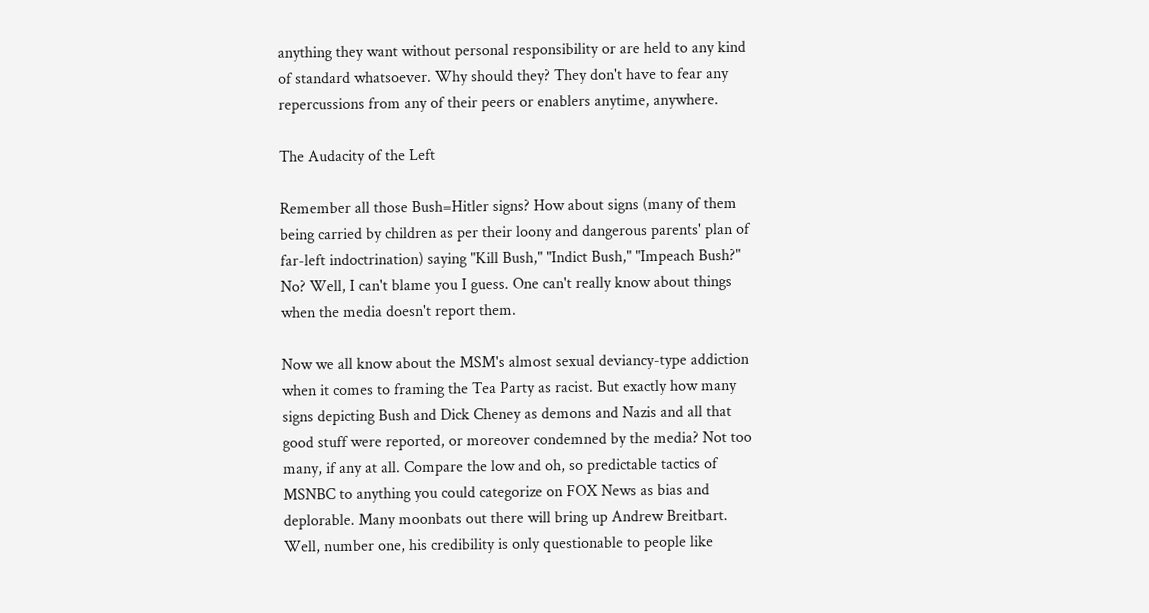anything they want without personal responsibility or are held to any kind of standard whatsoever. Why should they? They don't have to fear any repercussions from any of their peers or enablers anytime, anywhere.

The Audacity of the Left

Remember all those Bush=Hitler signs? How about signs (many of them being carried by children as per their loony and dangerous parents' plan of far-left indoctrination) saying "Kill Bush," "Indict Bush," "Impeach Bush?" No? Well, I can't blame you I guess. One can't really know about things when the media doesn't report them.

Now we all know about the MSM's almost sexual deviancy-type addiction when it comes to framing the Tea Party as racist. But exactly how many signs depicting Bush and Dick Cheney as demons and Nazis and all that good stuff were reported, or moreover condemned by the media? Not too many, if any at all. Compare the low and oh, so predictable tactics of MSNBC to anything you could categorize on FOX News as bias and deplorable. Many moonbats out there will bring up Andrew Breitbart. Well, number one, his credibility is only questionable to people like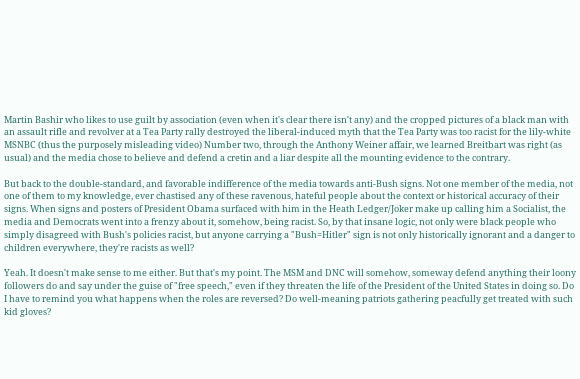Martin Bashir who likes to use guilt by association (even when it's clear there isn't any) and the cropped pictures of a black man with an assault rifle and revolver at a Tea Party rally destroyed the liberal-induced myth that the Tea Party was too racist for the lily-white MSNBC (thus the purposely misleading video) Number two, through the Anthony Weiner affair, we learned Breitbart was right (as usual) and the media chose to believe and defend a cretin and a liar despite all the mounting evidence to the contrary.

But back to the double-standard, and favorable indifference of the media towards anti-Bush signs. Not one member of the media, not one of them to my knowledge, ever chastised any of these ravenous, hateful people about the context or historical accuracy of their signs. When signs and posters of President Obama surfaced with him in the Heath Ledger/Joker make up calling him a Socialist, the media and Democrats went into a frenzy about it, somehow, being racist. So, by that insane logic, not only were black people who simply disagreed with Bush's policies racist, but anyone carrying a "Bush=Hitler" sign is not only historically ignorant and a danger to children everywhere, they're racists as well?

Yeah. It doesn't make sense to me either. But that's my point. The MSM and DNC will somehow, someway defend anything their loony followers do and say under the guise of "free speech," even if they threaten the life of the President of the United States in doing so. Do I have to remind you what happens when the roles are reversed? Do well-meaning patriots gathering peacfully get treated with such kid gloves?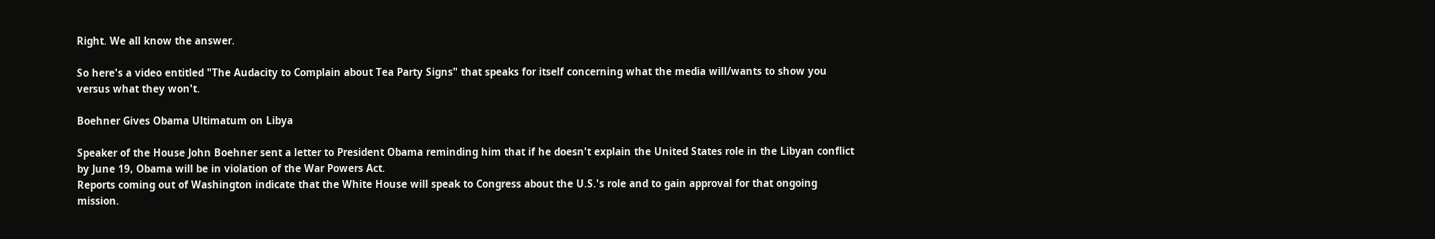Right. We all know the answer.

So here's a video entitled "The Audacity to Complain about Tea Party Signs" that speaks for itself concerning what the media will/wants to show you versus what they won't.

Boehner Gives Obama Ultimatum on Libya

Speaker of the House John Boehner sent a letter to President Obama reminding him that if he doesn't explain the United States role in the Libyan conflict by June 19, Obama will be in violation of the War Powers Act.
Reports coming out of Washington indicate that the White House will speak to Congress about the U.S.'s role and to gain approval for that ongoing mission.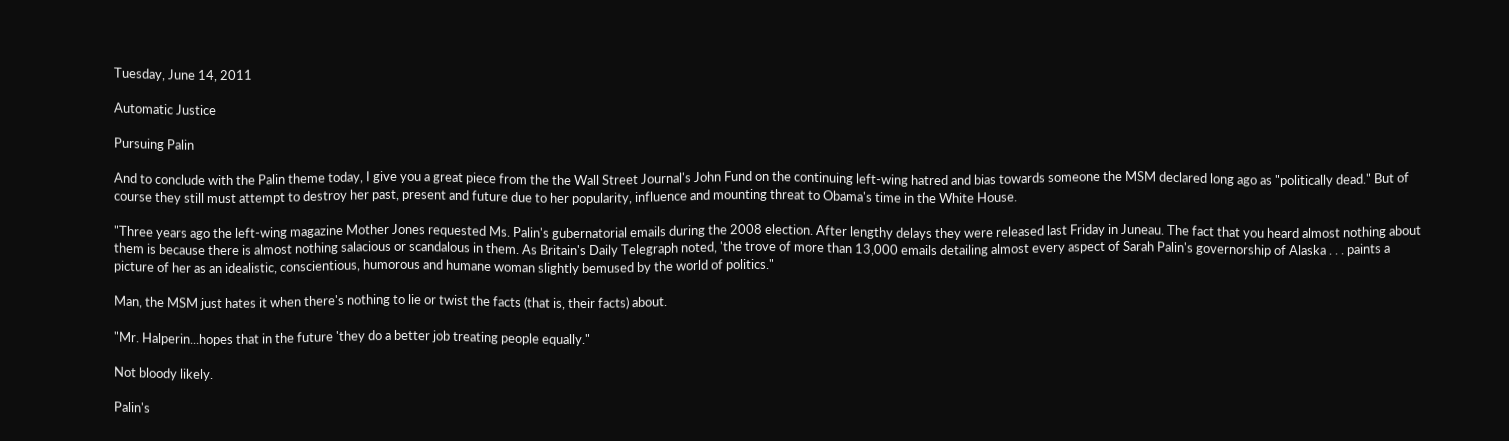Tuesday, June 14, 2011

Automatic Justice

Pursuing Palin

And to conclude with the Palin theme today, I give you a great piece from the the Wall Street Journal's John Fund on the continuing left-wing hatred and bias towards someone the MSM declared long ago as "politically dead." But of course they still must attempt to destroy her past, present and future due to her popularity, influence and mounting threat to Obama's time in the White House.

"Three years ago the left-wing magazine Mother Jones requested Ms. Palin's gubernatorial emails during the 2008 election. After lengthy delays they were released last Friday in Juneau. The fact that you heard almost nothing about them is because there is almost nothing salacious or scandalous in them. As Britain's Daily Telegraph noted, 'the trove of more than 13,000 emails detailing almost every aspect of Sarah Palin's governorship of Alaska . . . paints a picture of her as an idealistic, conscientious, humorous and humane woman slightly bemused by the world of politics."

Man, the MSM just hates it when there's nothing to lie or twist the facts (that is, their facts) about.

"Mr. Halperin...hopes that in the future 'they do a better job treating people equally."

Not bloody likely.

Palin's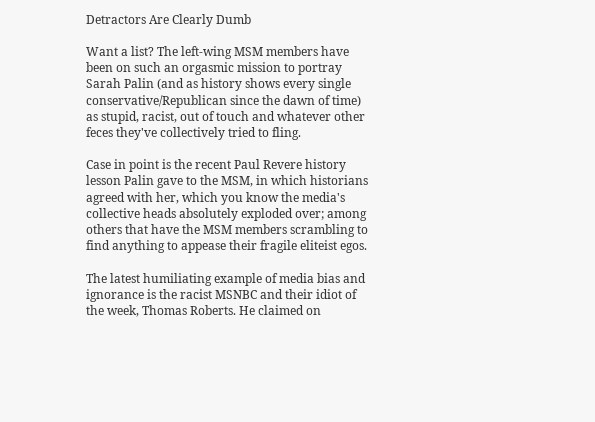Detractors Are Clearly Dumb

Want a list? The left-wing MSM members have been on such an orgasmic mission to portray Sarah Palin (and as history shows every single conservative/Republican since the dawn of time) as stupid, racist, out of touch and whatever other feces they've collectively tried to fling.

Case in point is the recent Paul Revere history lesson Palin gave to the MSM, in which historians agreed with her, which you know the media's collective heads absolutely exploded over; among others that have the MSM members scrambling to find anything to appease their fragile eliteist egos.

The latest humiliating example of media bias and ignorance is the racist MSNBC and their idiot of the week, Thomas Roberts. He claimed on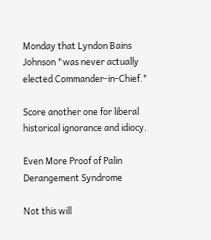Monday that Lyndon Bains Johnson "was never actually elected Commander-in-Chief."

Score another one for liberal historical ignorance and idiocy.

Even More Proof of Palin Derangement Syndrome

Not this will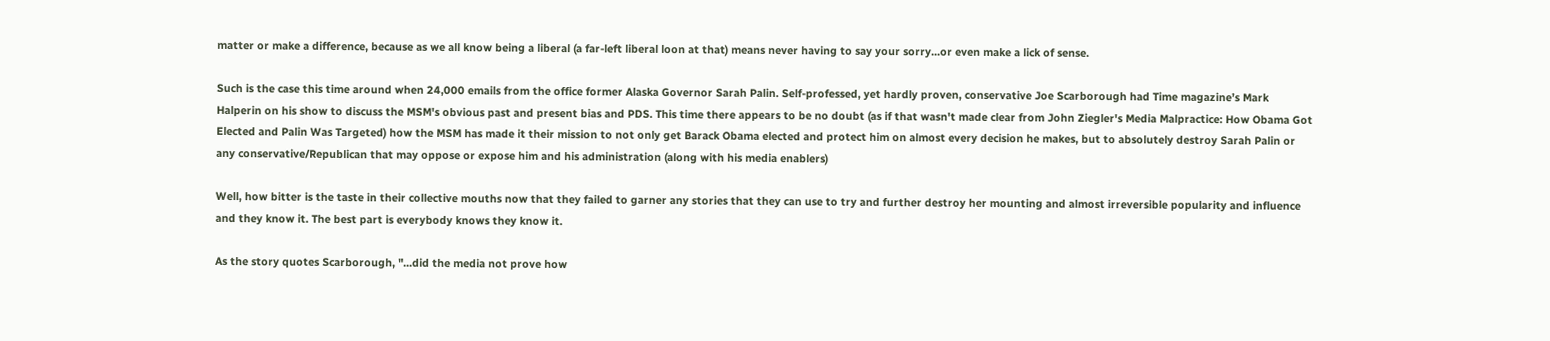matter or make a difference, because as we all know being a liberal (a far-left liberal loon at that) means never having to say your sorry...or even make a lick of sense.

Such is the case this time around when 24,000 emails from the office former Alaska Governor Sarah Palin. Self-professed, yet hardly proven, conservative Joe Scarborough had Time magazine’s Mark Halperin on his show to discuss the MSM's obvious past and present bias and PDS. This time there appears to be no doubt (as if that wasn't made clear from John Ziegler's Media Malpractice: How Obama Got Elected and Palin Was Targeted) how the MSM has made it their mission to not only get Barack Obama elected and protect him on almost every decision he makes, but to absolutely destroy Sarah Palin or any conservative/Republican that may oppose or expose him and his administration (along with his media enablers)

Well, how bitter is the taste in their collective mouths now that they failed to garner any stories that they can use to try and further destroy her mounting and almost irreversible popularity and influence and they know it. The best part is everybody knows they know it.

As the story quotes Scarborough, "...did the media not prove how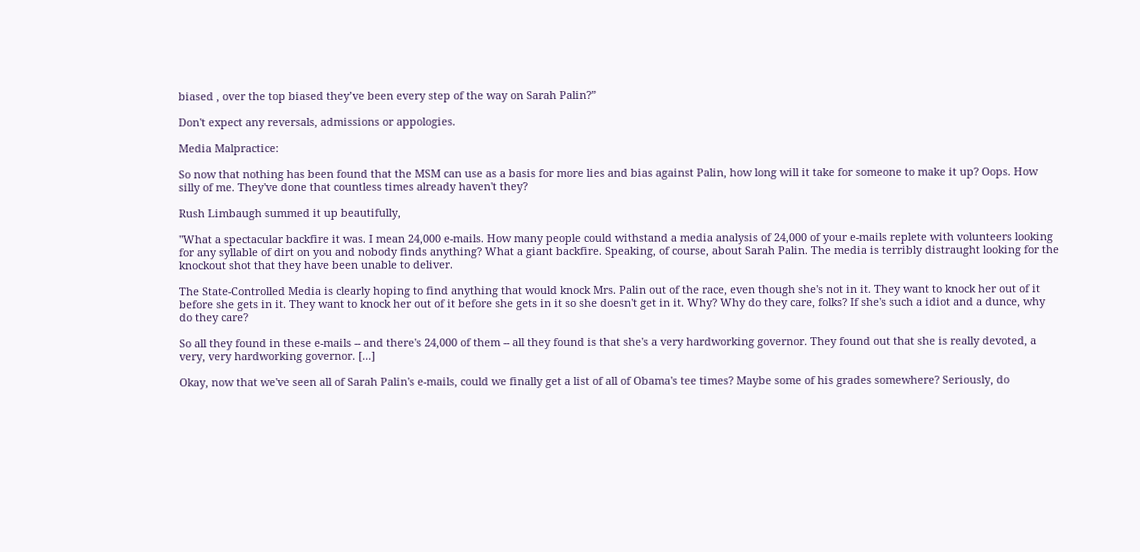biased , over the top biased they’ve been every step of the way on Sarah Palin?”

Don't expect any reversals, admissions or appologies.

Media Malpractice:

So now that nothing has been found that the MSM can use as a basis for more lies and bias against Palin, how long will it take for someone to make it up? Oops. How silly of me. They've done that countless times already haven't they?

Rush Limbaugh summed it up beautifully,

"What a spectacular backfire it was. I mean 24,000 e-mails. How many people could withstand a media analysis of 24,000 of your e-mails replete with volunteers looking for any syllable of dirt on you and nobody finds anything? What a giant backfire. Speaking, of course, about Sarah Palin. The media is terribly distraught looking for the knockout shot that they have been unable to deliver.

The State-Controlled Media is clearly hoping to find anything that would knock Mrs. Palin out of the race, even though she's not in it. They want to knock her out of it before she gets in it. They want to knock her out of it before she gets in it so she doesn't get in it. Why? Why do they care, folks? If she's such a idiot and a dunce, why do they care?

So all they found in these e-mails -- and there's 24,000 of them -- all they found is that she's a very hardworking governor. They found out that she is really devoted, a very, very hardworking governor. [...]

Okay, now that we've seen all of Sarah Palin's e-mails, could we finally get a list of all of Obama's tee times? Maybe some of his grades somewhere? Seriously, do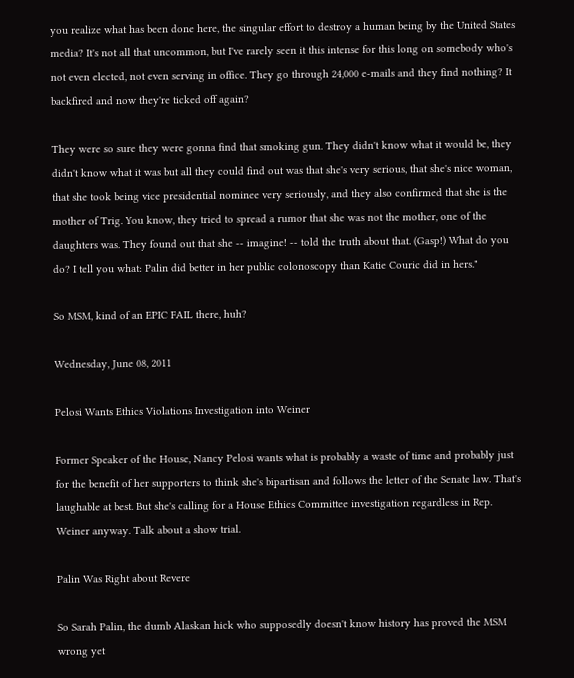you realize what has been done here, the singular effort to destroy a human being by the United States media? It's not all that uncommon, but I've rarely seen it this intense for this long on somebody who's not even elected, not even serving in office. They go through 24,000 e-mails and they find nothing? It backfired and now they're ticked off again?

They were so sure they were gonna find that smoking gun. They didn't know what it would be, they didn't know what it was but all they could find out was that she's very serious, that she's nice woman, that she took being vice presidential nominee very seriously, and they also confirmed that she is the mother of Trig. You know, they tried to spread a rumor that she was not the mother, one of the daughters was. They found out that she -- imagine! -- told the truth about that. (Gasp!) What do you do? I tell you what: Palin did better in her public colonoscopy than Katie Couric did in hers."

So MSM, kind of an EPIC FAIL there, huh?

Wednesday, June 08, 2011

Pelosi Wants Ethics Violations Investigation into Weiner

Former Speaker of the House, Nancy Pelosi wants what is probably a waste of time and probably just for the benefit of her supporters to think she's bipartisan and follows the letter of the Senate law. That's laughable at best. But she's calling for a House Ethics Committee investigation regardless in Rep. Weiner anyway. Talk about a show trial.

Palin Was Right about Revere

So Sarah Palin, the dumb Alaskan hick who supposedly doesn't know history has proved the MSM wrong yet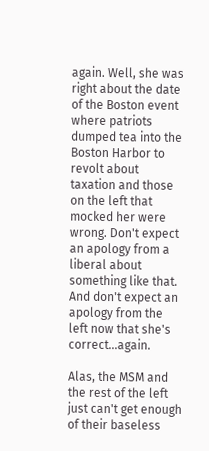again. Well, she was right about the date of the Boston event where patriots dumped tea into the Boston Harbor to revolt about taxation and those on the left that mocked her were wrong. Don't expect an apology from a liberal about something like that. And don't expect an apology from the left now that she's correct...again.

Alas, the MSM and the rest of the left just can't get enough of their baseless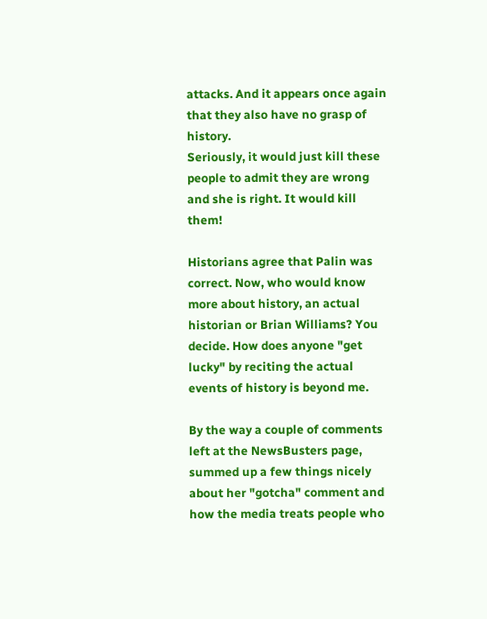attacks. And it appears once again that they also have no grasp of history.
Seriously, it would just kill these people to admit they are wrong and she is right. It would kill them!

Historians agree that Palin was correct. Now, who would know more about history, an actual historian or Brian Williams? You decide. How does anyone "get lucky" by reciting the actual events of history is beyond me.

By the way a couple of comments left at the NewsBusters page, summed up a few things nicely about her "gotcha" comment and how the media treats people who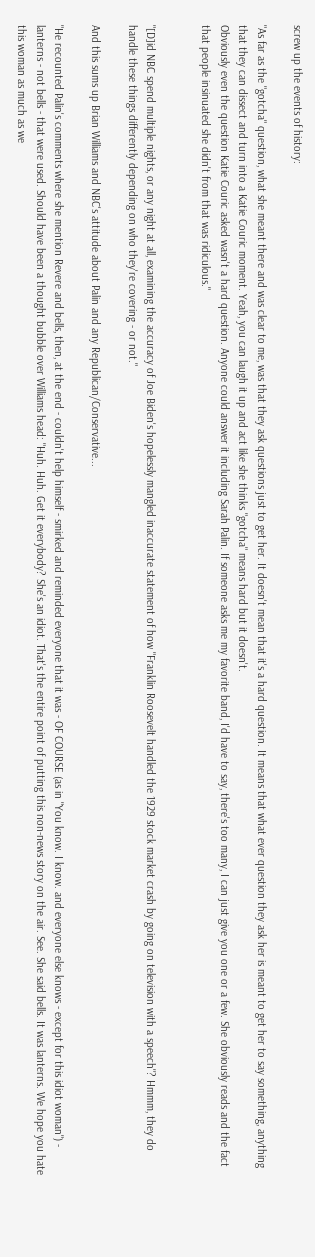screw up the events of history:

"As far as the "gotcha" question, what she meant there and was clear to me, was that they ask questions just to get her. It doesn't mean that it's a hard question. It means that what ever question they ask her is meant to get her to say something, anything that they can dissect and turn into a Katie Couric moment. Yeah, you can laugh it up and act like she thinks "gotcha" means hard but it doesn't.
Obviously even the question Katie Couric asked wasn't a hard question. Anyone could answer it including Sarah Palin. If someone asks me my favorite band, I'd have to say, there's too many, I can just give you one or a few. She obviously reads and the fact that people insinuated she didn't from that was ridiculous."


"[D]id NBC spend multiple nights, or any night at all, examining the accuracy of Joe Biden's hopelessly mangled inaccurate statement of how "Franklin Roosevelt handled the 1929 stock market crash by going on television with a speech"? Hmmm, they do handle these things differently depending on who they're covering - or not."

And this sums up Brian Williams and NBC's attitude about Palin and any Republican/Conservative...

"He recounted Palin's comments where she mention Revere and bells, then, at the end - couldn't help himself - smirked and reminded everyone that it was - OF COURSE (as in "You know. I know. and everyone else knows - except for this idiot woman") - lanterns - not bells - that were used. Should have been a thought bubble over Williams head: "Huh. Huh. Get it everybody? She's an idiot. That's the entire point of putting this non-news story on the air. See. She said bells. It was lanterns. We hope you hate this woman as much as we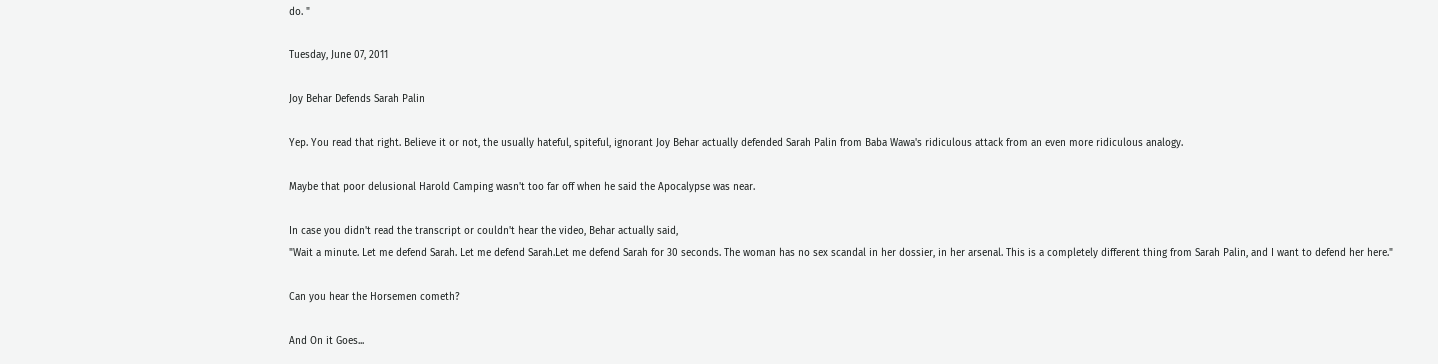do. "

Tuesday, June 07, 2011

Joy Behar Defends Sarah Palin

Yep. You read that right. Believe it or not, the usually hateful, spiteful, ignorant Joy Behar actually defended Sarah Palin from Baba Wawa's ridiculous attack from an even more ridiculous analogy.

Maybe that poor delusional Harold Camping wasn't too far off when he said the Apocalypse was near.

In case you didn't read the transcript or couldn't hear the video, Behar actually said,
"Wait a minute. Let me defend Sarah. Let me defend Sarah.Let me defend Sarah for 30 seconds. The woman has no sex scandal in her dossier, in her arsenal. This is a completely different thing from Sarah Palin, and I want to defend her here."

Can you hear the Horsemen cometh?

And On it Goes...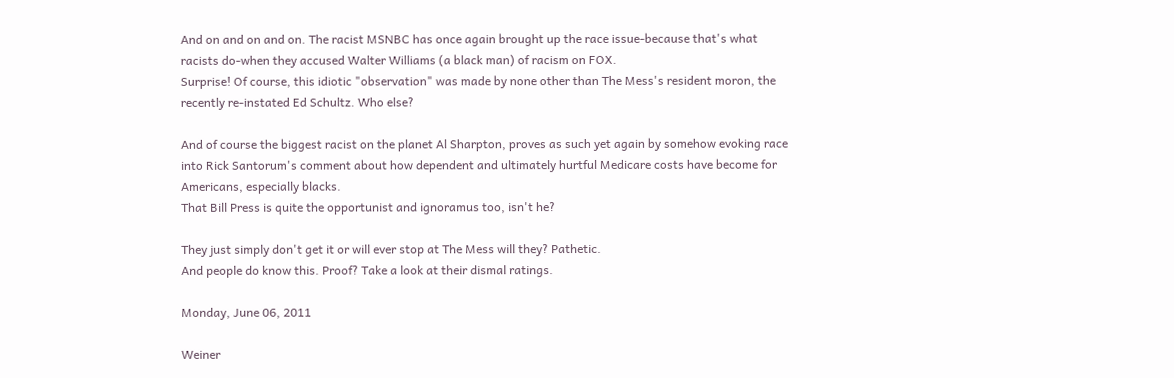And on and on and on. The racist MSNBC has once again brought up the race issue-because that's what racists do-when they accused Walter Williams (a black man) of racism on FOX.
Surprise! Of course, this idiotic "observation" was made by none other than The Mess's resident moron, the recently re-instated Ed Schultz. Who else?

And of course the biggest racist on the planet Al Sharpton, proves as such yet again by somehow evoking race into Rick Santorum's comment about how dependent and ultimately hurtful Medicare costs have become for Americans, especially blacks.
That Bill Press is quite the opportunist and ignoramus too, isn't he?

They just simply don't get it or will ever stop at The Mess will they? Pathetic.
And people do know this. Proof? Take a look at their dismal ratings.

Monday, June 06, 2011

Weiner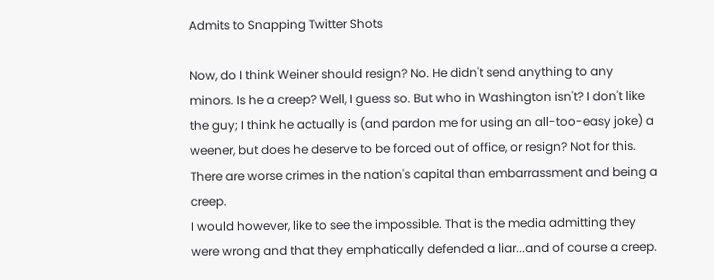Admits to Snapping Twitter Shots

Now, do I think Weiner should resign? No. He didn't send anything to any minors. Is he a creep? Well, I guess so. But who in Washington isn't? I don't like the guy; I think he actually is (and pardon me for using an all-too-easy joke) a weener, but does he deserve to be forced out of office, or resign? Not for this. There are worse crimes in the nation's capital than embarrassment and being a creep.
I would however, like to see the impossible. That is the media admitting they were wrong and that they emphatically defended a liar...and of course a creep.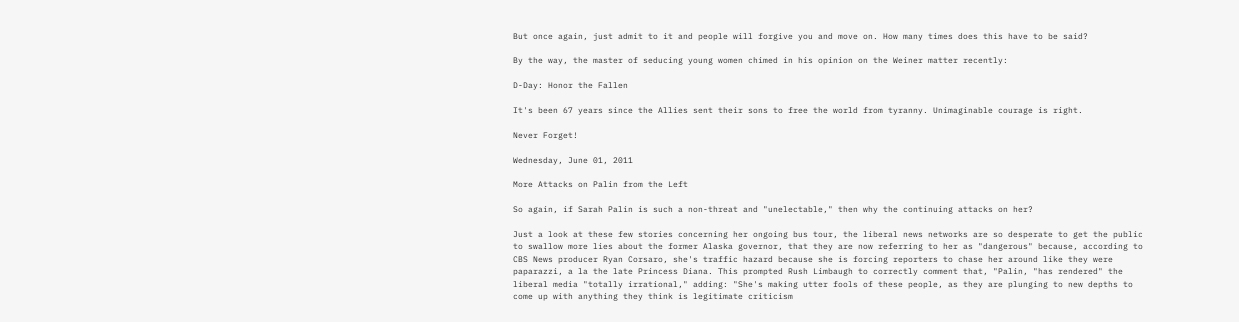But once again, just admit to it and people will forgive you and move on. How many times does this have to be said?

By the way, the master of seducing young women chimed in his opinion on the Weiner matter recently:

D-Day: Honor the Fallen

It's been 67 years since the Allies sent their sons to free the world from tyranny. Unimaginable courage is right.

Never Forget!

Wednesday, June 01, 2011

More Attacks on Palin from the Left

So again, if Sarah Palin is such a non-threat and "unelectable," then why the continuing attacks on her?

Just a look at these few stories concerning her ongoing bus tour, the liberal news networks are so desperate to get the public to swallow more lies about the former Alaska governor, that they are now referring to her as "dangerous" because, according to CBS News producer Ryan Corsaro, she's traffic hazard because she is forcing reporters to chase her around like they were paparazzi, a la the late Princess Diana. This prompted Rush Limbaugh to correctly comment that, "Palin, "has rendered" the liberal media "totally irrational," adding: "She's making utter fools of these people, as they are plunging to new depths to come up with anything they think is legitimate criticism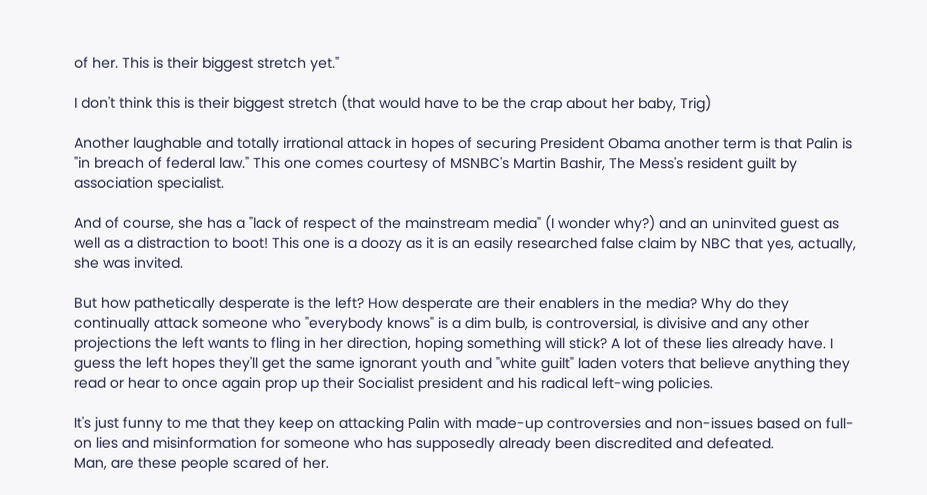of her. This is their biggest stretch yet."

I don't think this is their biggest stretch (that would have to be the crap about her baby, Trig)

Another laughable and totally irrational attack in hopes of securing President Obama another term is that Palin is "in breach of federal law." This one comes courtesy of MSNBC's Martin Bashir, The Mess's resident guilt by association specialist.

And of course, she has a "lack of respect of the mainstream media" (I wonder why?) and an uninvited guest as well as a distraction to boot! This one is a doozy as it is an easily researched false claim by NBC that yes, actually, she was invited.

But how pathetically desperate is the left? How desperate are their enablers in the media? Why do they continually attack someone who "everybody knows" is a dim bulb, is controversial, is divisive and any other projections the left wants to fling in her direction, hoping something will stick? A lot of these lies already have. I guess the left hopes they'll get the same ignorant youth and "white guilt" laden voters that believe anything they read or hear to once again prop up their Socialist president and his radical left-wing policies.

It's just funny to me that they keep on attacking Palin with made-up controversies and non-issues based on full-on lies and misinformation for someone who has supposedly already been discredited and defeated.
Man, are these people scared of her.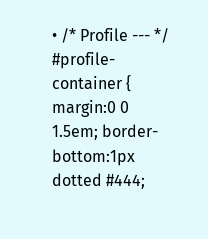• /* Profile --- */ #profile-container { margin:0 0 1.5em; border-bottom:1px dotted #444;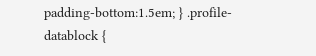padding-bottom:1.5em; } .profile-datablock {